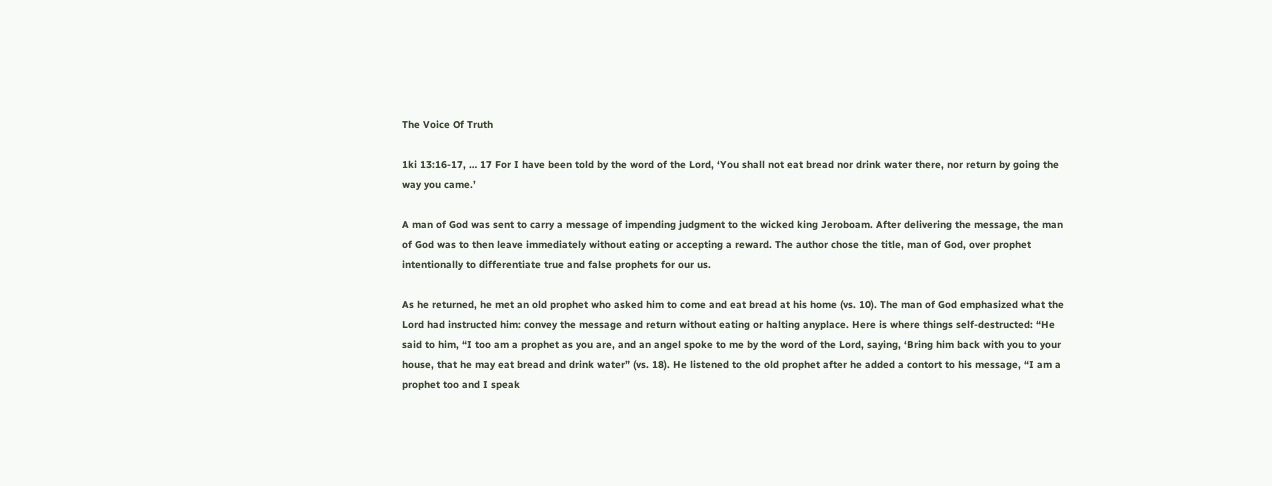The Voice Of Truth

1ki 13:16-17, … 17 For I have been told by the word of the Lord, ‘You shall not eat bread nor drink water there, nor return by going the way you came.’

A man of God was sent to carry a message of impending judgment to the wicked king Jeroboam. After delivering the message, the man of God was to then leave immediately without eating or accepting a reward. The author chose the title, man of God, over prophet intentionally to differentiate true and false prophets for our us.

As he returned, he met an old prophet who asked him to come and eat bread at his home (vs. 10). The man of God emphasized what the Lord had instructed him: convey the message and return without eating or halting anyplace. Here is where things self-destructed: “He said to him, “I too am a prophet as you are, and an angel spoke to me by the word of the Lord, saying, ‘Bring him back with you to your house, that he may eat bread and drink water” (vs. 18). He listened to the old prophet after he added a contort to his message, “I am a prophet too and I speak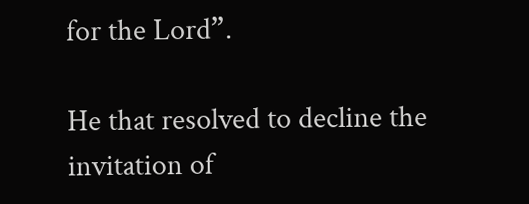for the Lord”.

He that resolved to decline the invitation of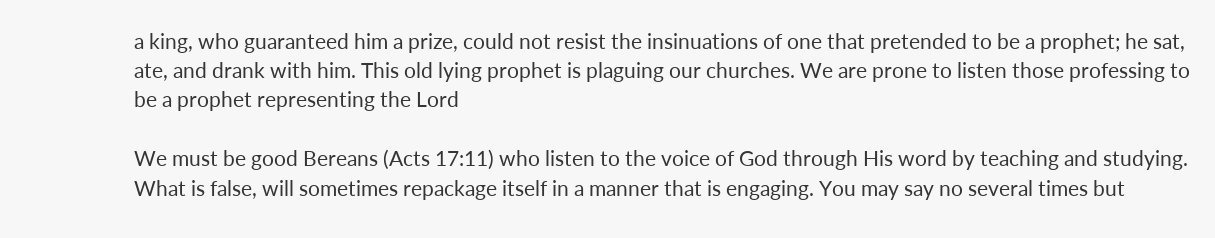a king, who guaranteed him a prize, could not resist the insinuations of one that pretended to be a prophet; he sat, ate, and drank with him. This old lying prophet is plaguing our churches. We are prone to listen those professing to be a prophet representing the Lord

We must be good Bereans (Acts 17:11) who listen to the voice of God through His word by teaching and studying. What is false, will sometimes repackage itself in a manner that is engaging. You may say no several times but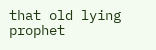that old lying prophet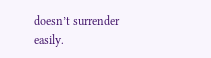doesn’t surrender easily.